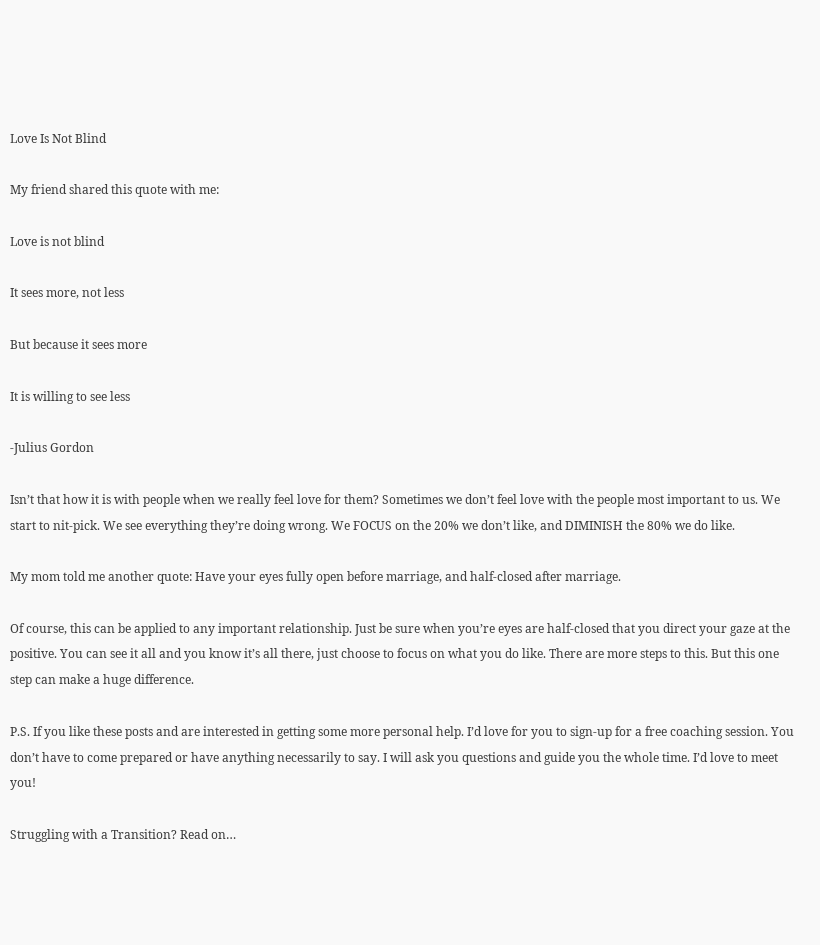Love Is Not Blind

My friend shared this quote with me:

Love is not blind

It sees more, not less

But because it sees more

It is willing to see less

-Julius Gordon

Isn’t that how it is with people when we really feel love for them? Sometimes we don’t feel love with the people most important to us. We start to nit-pick. We see everything they’re doing wrong. We FOCUS on the 20% we don’t like, and DIMINISH the 80% we do like.

My mom told me another quote: Have your eyes fully open before marriage, and half-closed after marriage.

Of course, this can be applied to any important relationship. Just be sure when you’re eyes are half-closed that you direct your gaze at the positive. You can see it all and you know it’s all there, just choose to focus on what you do like. There are more steps to this. But this one step can make a huge difference.

P.S. If you like these posts and are interested in getting some more personal help. I’d love for you to sign-up for a free coaching session. You don’t have to come prepared or have anything necessarily to say. I will ask you questions and guide you the whole time. I’d love to meet you!

Struggling with a Transition? Read on…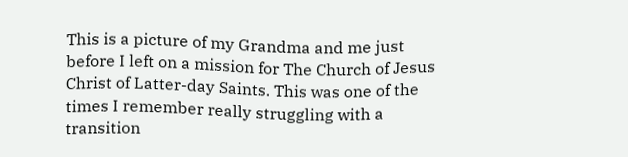This is a picture of my Grandma and me just before I left on a mission for The Church of Jesus Christ of Latter-day Saints. This was one of the times I remember really struggling with a transition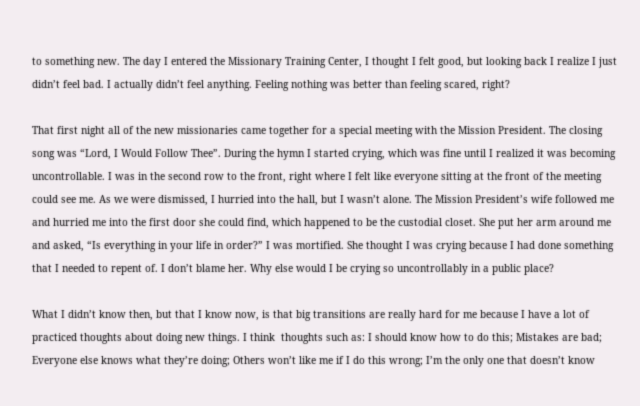to something new. The day I entered the Missionary Training Center, I thought I felt good, but looking back I realize I just didn’t feel bad. I actually didn’t feel anything. Feeling nothing was better than feeling scared, right?

That first night all of the new missionaries came together for a special meeting with the Mission President. The closing song was “Lord, I Would Follow Thee”. During the hymn I started crying, which was fine until I realized it was becoming uncontrollable. I was in the second row to the front, right where I felt like everyone sitting at the front of the meeting could see me. As we were dismissed, I hurried into the hall, but I wasn’t alone. The Mission President’s wife followed me and hurried me into the first door she could find, which happened to be the custodial closet. She put her arm around me and asked, “Is everything in your life in order?” I was mortified. She thought I was crying because I had done something that I needed to repent of. I don’t blame her. Why else would I be crying so uncontrollably in a public place?

What I didn’t know then, but that I know now, is that big transitions are really hard for me because I have a lot of practiced thoughts about doing new things. I think  thoughts such as: I should know how to do this; Mistakes are bad; Everyone else knows what they’re doing; Others won’t like me if I do this wrong; I’m the only one that doesn’t know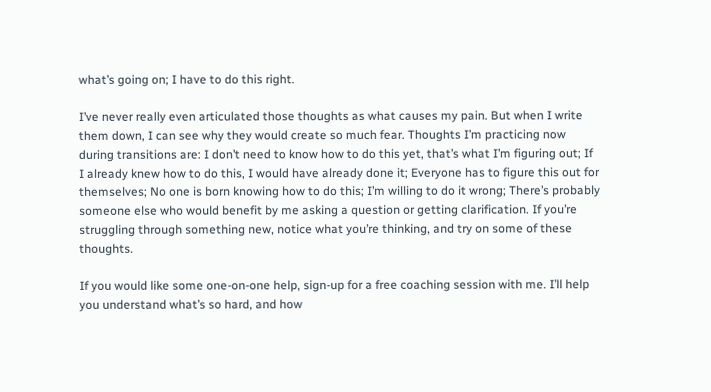what’s going on; I have to do this right.

I’ve never really even articulated those thoughts as what causes my pain. But when I write them down, I can see why they would create so much fear. Thoughts I’m practicing now during transitions are: I don’t need to know how to do this yet, that’s what I’m figuring out; If I already knew how to do this, I would have already done it; Everyone has to figure this out for themselves; No one is born knowing how to do this; I’m willing to do it wrong; There’s probably someone else who would benefit by me asking a question or getting clarification. If you’re struggling through something new, notice what you’re thinking, and try on some of these thoughts.

If you would like some one-on-one help, sign-up for a free coaching session with me. I’ll help you understand what’s so hard, and how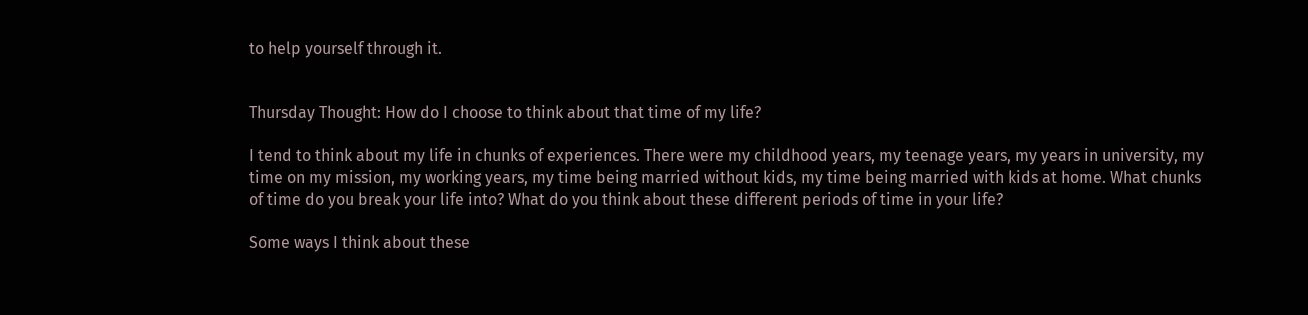to help yourself through it.


Thursday Thought: How do I choose to think about that time of my life?

I tend to think about my life in chunks of experiences. There were my childhood years, my teenage years, my years in university, my time on my mission, my working years, my time being married without kids, my time being married with kids at home. What chunks of time do you break your life into? What do you think about these different periods of time in your life?

Some ways I think about these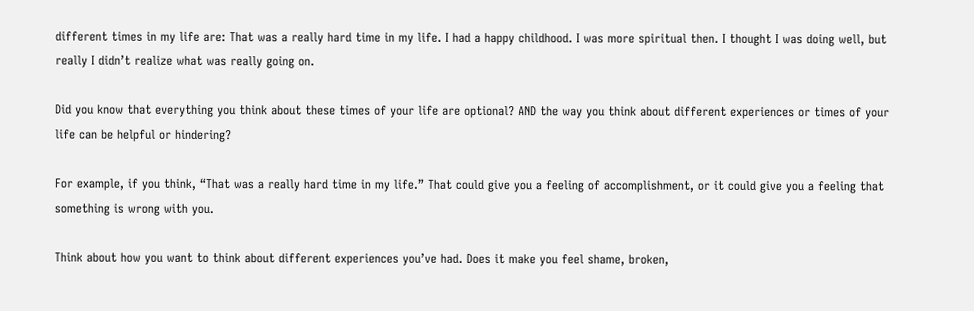different times in my life are: That was a really hard time in my life. I had a happy childhood. I was more spiritual then. I thought I was doing well, but really I didn’t realize what was really going on.

Did you know that everything you think about these times of your life are optional? AND the way you think about different experiences or times of your life can be helpful or hindering?

For example, if you think, “That was a really hard time in my life.” That could give you a feeling of accomplishment, or it could give you a feeling that something is wrong with you.

Think about how you want to think about different experiences you’ve had. Does it make you feel shame, broken,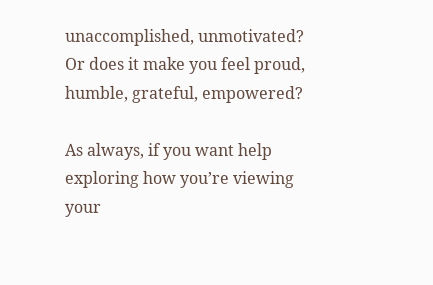unaccomplished, unmotivated? Or does it make you feel proud, humble, grateful, empowered?

As always, if you want help exploring how you’re viewing your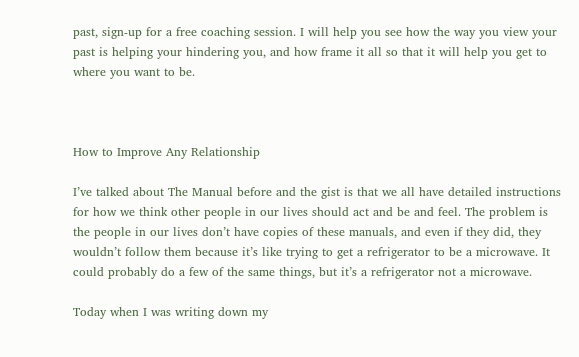past, sign-up for a free coaching session. I will help you see how the way you view your past is helping your hindering you, and how frame it all so that it will help you get to where you want to be.



How to Improve Any Relationship

I’ve talked about The Manual before and the gist is that we all have detailed instructions for how we think other people in our lives should act and be and feel. The problem is the people in our lives don’t have copies of these manuals, and even if they did, they wouldn’t follow them because it’s like trying to get a refrigerator to be a microwave. It could probably do a few of the same things, but it’s a refrigerator not a microwave.

Today when I was writing down my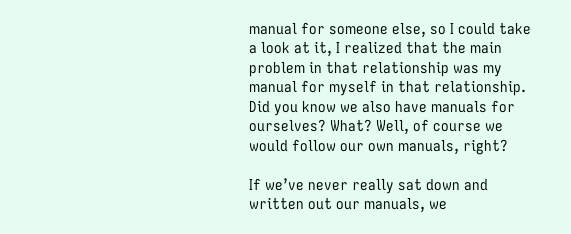manual for someone else, so I could take a look at it, I realized that the main problem in that relationship was my manual for myself in that relationship. Did you know we also have manuals for ourselves? What? Well, of course we would follow our own manuals, right?

If we’ve never really sat down and written out our manuals, we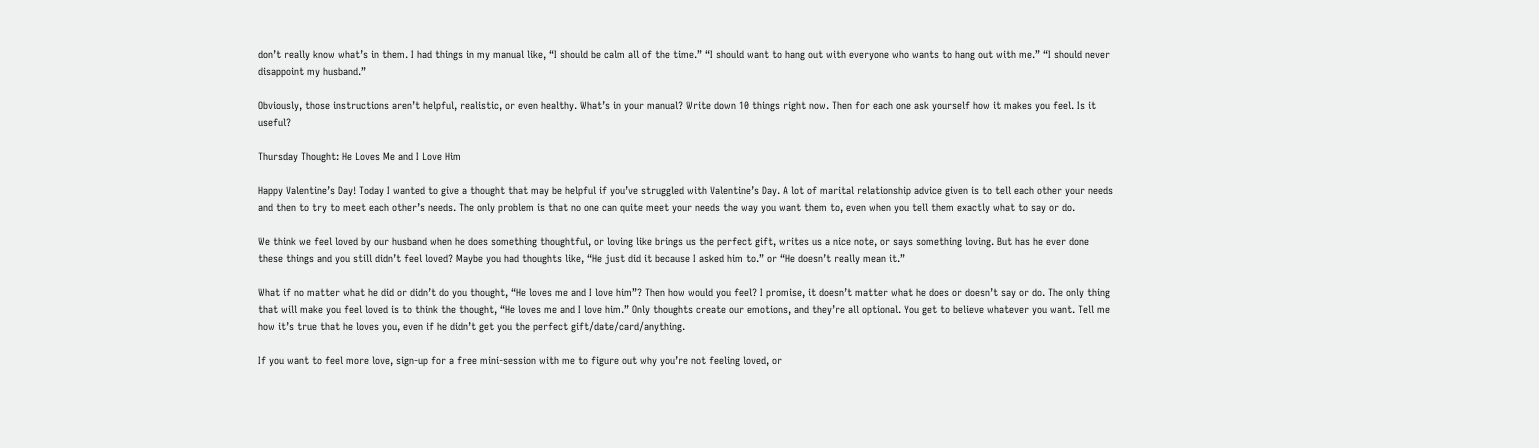don’t really know what’s in them. I had things in my manual like, “I should be calm all of the time.” “I should want to hang out with everyone who wants to hang out with me.” “I should never disappoint my husband.”

Obviously, those instructions aren’t helpful, realistic, or even healthy. What’s in your manual? Write down 10 things right now. Then for each one ask yourself how it makes you feel. Is it useful?

Thursday Thought: He Loves Me and I Love Him

Happy Valentine’s Day! Today I wanted to give a thought that may be helpful if you’ve struggled with Valentine’s Day. A lot of marital relationship advice given is to tell each other your needs and then to try to meet each other’s needs. The only problem is that no one can quite meet your needs the way you want them to, even when you tell them exactly what to say or do.

We think we feel loved by our husband when he does something thoughtful, or loving like brings us the perfect gift, writes us a nice note, or says something loving. But has he ever done these things and you still didn’t feel loved? Maybe you had thoughts like, “He just did it because I asked him to.” or “He doesn’t really mean it.”

What if no matter what he did or didn’t do you thought, “He loves me and I love him”? Then how would you feel? I promise, it doesn’t matter what he does or doesn’t say or do. The only thing that will make you feel loved is to think the thought, “He loves me and I love him.” Only thoughts create our emotions, and they’re all optional. You get to believe whatever you want. Tell me how it’s true that he loves you, even if he didn’t get you the perfect gift/date/card/anything.

If you want to feel more love, sign-up for a free mini-session with me to figure out why you’re not feeling loved, or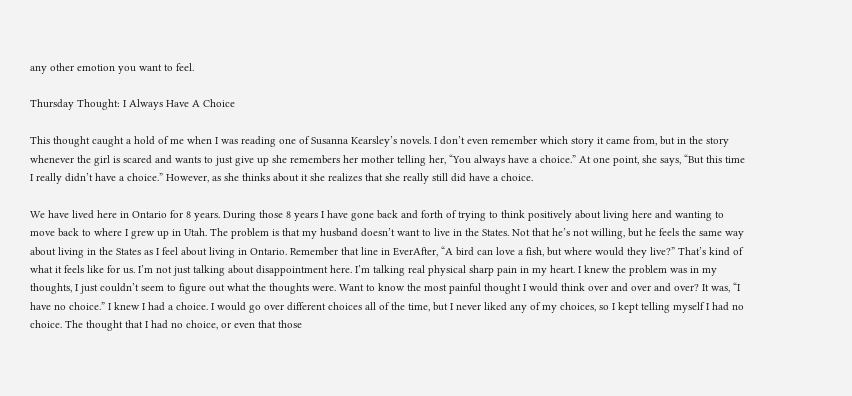any other emotion you want to feel.

Thursday Thought: I Always Have A Choice

This thought caught a hold of me when I was reading one of Susanna Kearsley’s novels. I don’t even remember which story it came from, but in the story whenever the girl is scared and wants to just give up she remembers her mother telling her, “You always have a choice.” At one point, she says, “But this time I really didn’t have a choice.” However, as she thinks about it she realizes that she really still did have a choice.

We have lived here in Ontario for 8 years. During those 8 years I have gone back and forth of trying to think positively about living here and wanting to move back to where I grew up in Utah. The problem is that my husband doesn’t want to live in the States. Not that he’s not willing, but he feels the same way about living in the States as I feel about living in Ontario. Remember that line in EverAfter, “A bird can love a fish, but where would they live?” That’s kind of what it feels like for us. I’m not just talking about disappointment here. I’m talking real physical sharp pain in my heart. I knew the problem was in my thoughts, I just couldn’t seem to figure out what the thoughts were. Want to know the most painful thought I would think over and over and over? It was, “I have no choice.” I knew I had a choice. I would go over different choices all of the time, but I never liked any of my choices, so I kept telling myself I had no choice. The thought that I had no choice, or even that those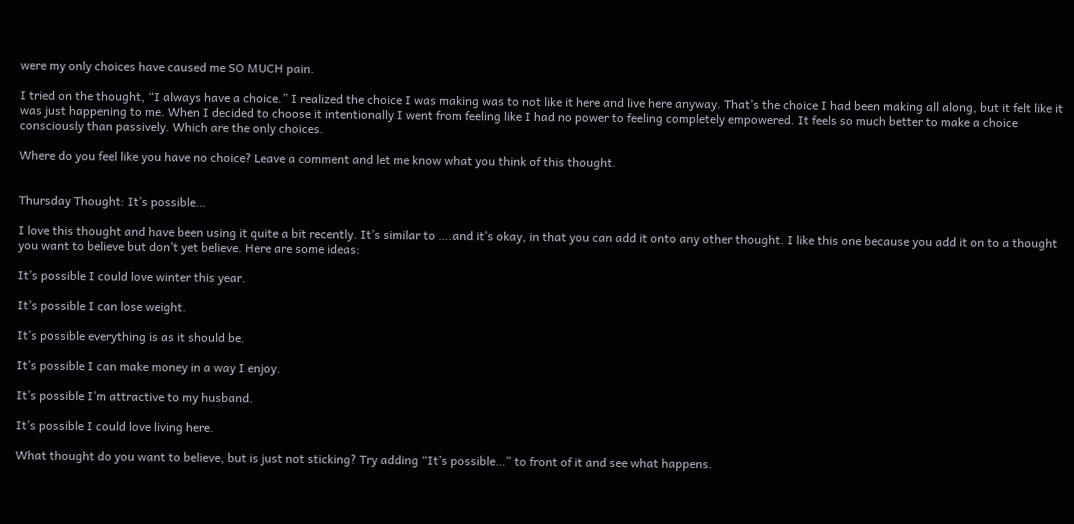were my only choices have caused me SO MUCH pain.

I tried on the thought, “I always have a choice.” I realized the choice I was making was to not like it here and live here anyway. That’s the choice I had been making all along, but it felt like it was just happening to me. When I decided to choose it intentionally I went from feeling like I had no power to feeling completely empowered. It feels so much better to make a choice consciously than passively. Which are the only choices.

Where do you feel like you have no choice? Leave a comment and let me know what you think of this thought.


Thursday Thought: It’s possible…

I love this thought and have been using it quite a bit recently. It’s similar to ….and it’s okay, in that you can add it onto any other thought. I like this one because you add it on to a thought you want to believe but don’t yet believe. Here are some ideas:

It’s possible I could love winter this year.

It’s possible I can lose weight.

It’s possible everything is as it should be.

It’s possible I can make money in a way I enjoy.

It’s possible I’m attractive to my husband.

It’s possible I could love living here.

What thought do you want to believe, but is just not sticking? Try adding “It’s possible…” to front of it and see what happens.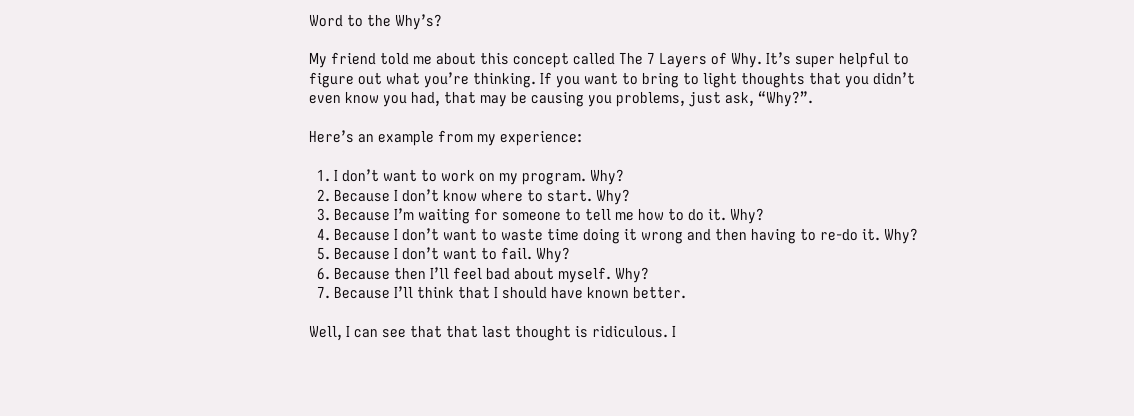Word to the Why’s?

My friend told me about this concept called The 7 Layers of Why. It’s super helpful to figure out what you’re thinking. If you want to bring to light thoughts that you didn’t even know you had, that may be causing you problems, just ask, “Why?”.

Here’s an example from my experience:

  1. I don’t want to work on my program. Why?
  2. Because I don’t know where to start. Why?
  3. Because I’m waiting for someone to tell me how to do it. Why?
  4. Because I don’t want to waste time doing it wrong and then having to re-do it. Why?
  5. Because I don’t want to fail. Why?
  6. Because then I’ll feel bad about myself. Why?
  7. Because I’ll think that I should have known better.

Well, I can see that that last thought is ridiculous. I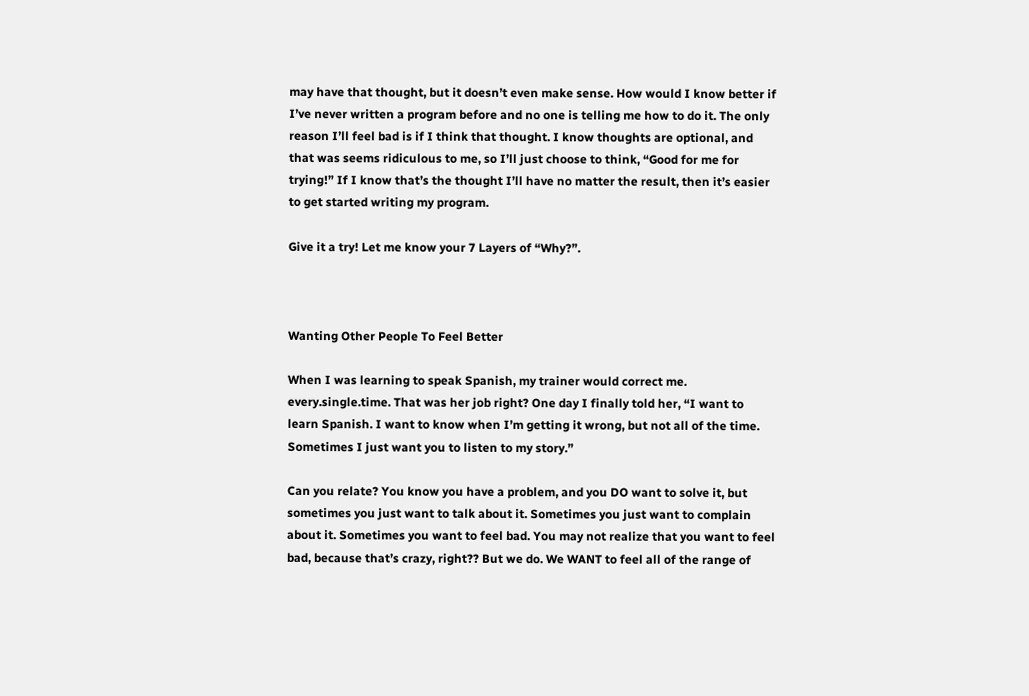may have that thought, but it doesn’t even make sense. How would I know better if I’ve never written a program before and no one is telling me how to do it. The only reason I’ll feel bad is if I think that thought. I know thoughts are optional, and that was seems ridiculous to me, so I’ll just choose to think, “Good for me for trying!” If I know that’s the thought I’ll have no matter the result, then it’s easier to get started writing my program.

Give it a try! Let me know your 7 Layers of “Why?”.



Wanting Other People To Feel Better

When I was learning to speak Spanish, my trainer would correct me. every.single.time. That was her job right? One day I finally told her, “I want to learn Spanish. I want to know when I’m getting it wrong, but not all of the time. Sometimes I just want you to listen to my story.”

Can you relate? You know you have a problem, and you DO want to solve it, but sometimes you just want to talk about it. Sometimes you just want to complain about it. Sometimes you want to feel bad. You may not realize that you want to feel bad, because that’s crazy, right?? But we do. We WANT to feel all of the range of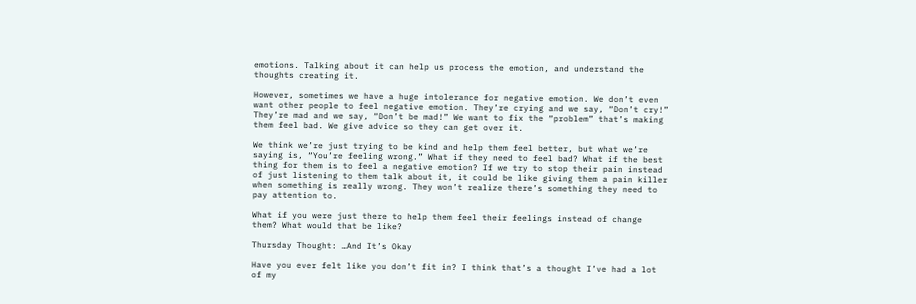emotions. Talking about it can help us process the emotion, and understand the thoughts creating it.

However, sometimes we have a huge intolerance for negative emotion. We don’t even want other people to feel negative emotion. They’re crying and we say, “Don’t cry!” They’re mad and we say, “Don’t be mad!” We want to fix the “problem” that’s making them feel bad. We give advice so they can get over it.

We think we’re just trying to be kind and help them feel better, but what we’re saying is, “You’re feeling wrong.” What if they need to feel bad? What if the best thing for them is to feel a negative emotion? If we try to stop their pain instead of just listening to them talk about it, it could be like giving them a pain killer when something is really wrong. They won’t realize there’s something they need to pay attention to.

What if you were just there to help them feel their feelings instead of change them? What would that be like?

Thursday Thought: …And It’s Okay

Have you ever felt like you don’t fit in? I think that’s a thought I’ve had a lot of my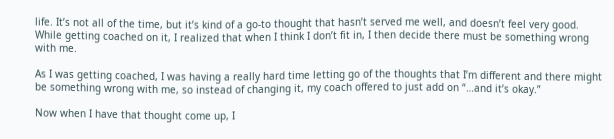life. It’s not all of the time, but it’s kind of a go-to thought that hasn’t served me well, and doesn’t feel very good. While getting coached on it, I realized that when I think I don’t fit in, I then decide there must be something wrong with me.

As I was getting coached, I was having a really hard time letting go of the thoughts that I’m different and there might be something wrong with me, so instead of changing it, my coach offered to just add on “…and it’s okay.”

Now when I have that thought come up, I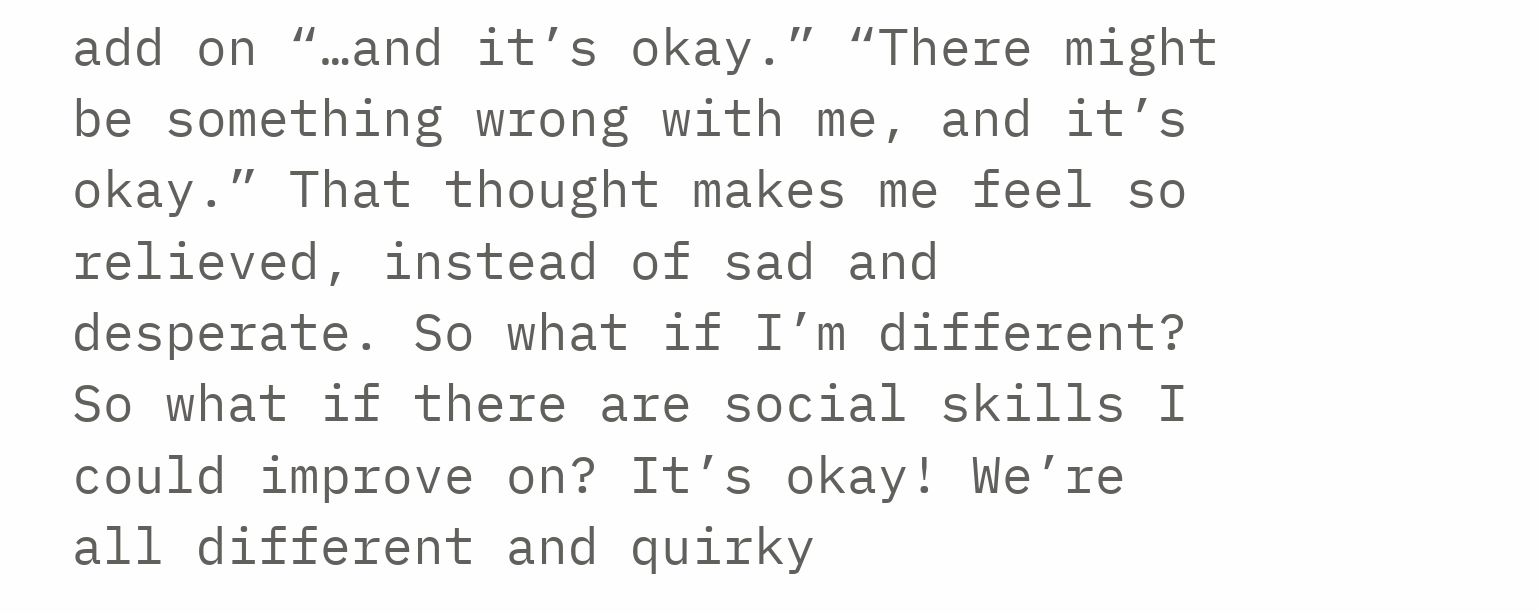add on “…and it’s okay.” “There might be something wrong with me, and it’s okay.” That thought makes me feel so relieved, instead of sad and desperate. So what if I’m different? So what if there are social skills I could improve on? It’s okay! We’re all different and quirky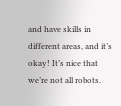and have skills in different areas, and it’s okay! It’s nice that we’re not all robots.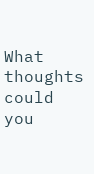What thoughts could you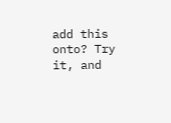add this onto? Try it, and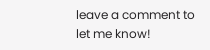leave a comment to let me know!